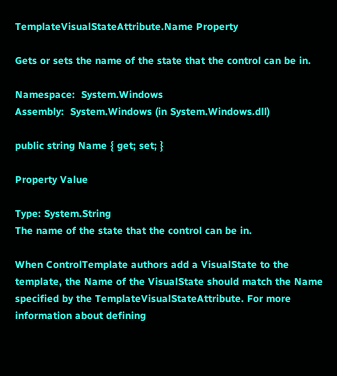TemplateVisualStateAttribute.Name Property

Gets or sets the name of the state that the control can be in.

Namespace:  System.Windows
Assembly:  System.Windows (in System.Windows.dll)

public string Name { get; set; }

Property Value

Type: System.String
The name of the state that the control can be in.

When ControlTemplate authors add a VisualState to the template, the Name of the VisualState should match the Name specified by the TemplateVisualStateAttribute. For more information about defining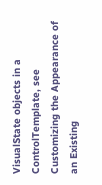VisualState objects in a ControlTemplate, see Customizing the Appearance of an Existing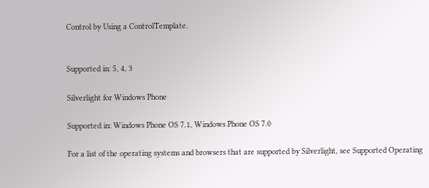Control by Using a ControlTemplate.


Supported in: 5, 4, 3

Silverlight for Windows Phone

Supported in: Windows Phone OS 7.1, Windows Phone OS 7.0

For a list of the operating systems and browsers that are supported by Silverlight, see Supported Operating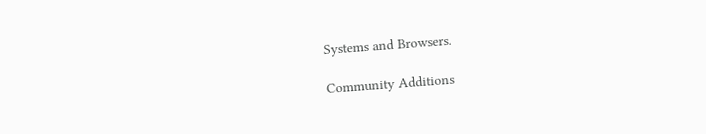Systems and Browsers.

Community Additions